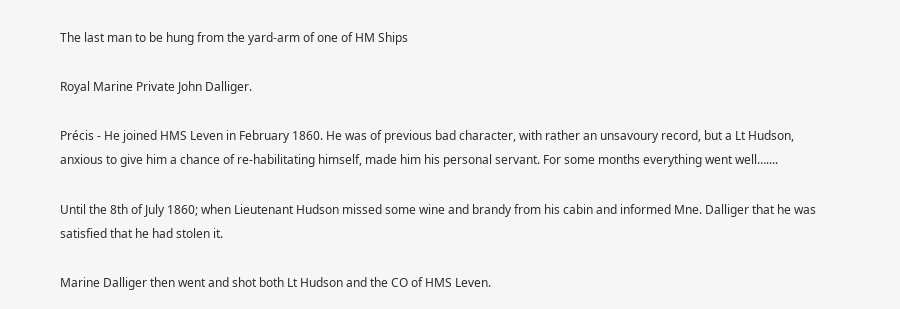The last man to be hung from the yard-arm of one of HM Ships

Royal Marine Private John Dalliger.

Précis - He joined HMS Leven in February 1860. He was of previous bad character, with rather an unsavoury record, but a Lt Hudson, anxious to give him a chance of re-habilitating himself, made him his personal servant. For some months everything went well…....

Until the 8th of July 1860; when Lieutenant Hudson missed some wine and brandy from his cabin and informed Mne. Dalliger that he was satisfied that he had stolen it.

Marine Dalliger then went and shot both Lt Hudson and the CO of HMS Leven.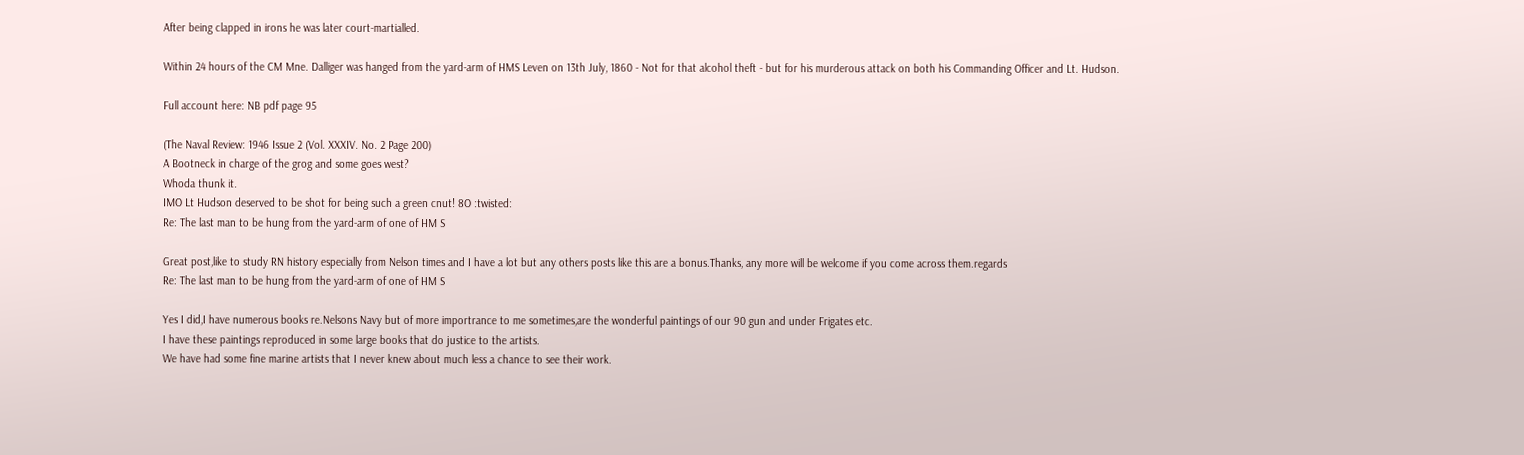After being clapped in irons he was later court-martialled.

Within 24 hours of the CM Mne. Dalliger was hanged from the yard-arm of HMS Leven on 13th July, 1860 - Not for that alcohol theft - but for his murderous attack on both his Commanding Officer and Lt. Hudson.

Full account here: NB pdf page 95

(The Naval Review: 1946 Issue 2 (Vol. XXXIV. No. 2 Page 200)
A Bootneck in charge of the grog and some goes west?
Whoda thunk it.
IMO Lt Hudson deserved to be shot for being such a green cnut! 8O :twisted:
Re: The last man to be hung from the yard-arm of one of HM S

Great post,like to study RN history especially from Nelson times and I have a lot but any others posts like this are a bonus.Thanks, any more will be welcome if you come across them.regards
Re: The last man to be hung from the yard-arm of one of HM S

Yes I did,I have numerous books re.Nelsons Navy but of more importrance to me sometimes,are the wonderful paintings of our 90 gun and under Frigates etc.
I have these paintings reproduced in some large books that do justice to the artists.
We have had some fine marine artists that I never knew about much less a chance to see their work.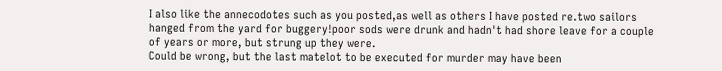I also like the annecodotes such as you posted,as well as others I have posted re.two sailors hanged from the yard for buggery!poor sods were drunk and hadn't had shore leave for a couple of years or more, but strung up they were.
Could be wrong, but the last matelot to be executed for murder may have been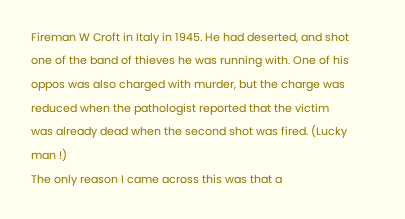Fireman W Croft in Italy in 1945. He had deserted, and shot one of the band of thieves he was running with. One of his oppos was also charged with murder, but the charge was reduced when the pathologist reported that the victim was already dead when the second shot was fired. (Lucky man !)
The only reason I came across this was that a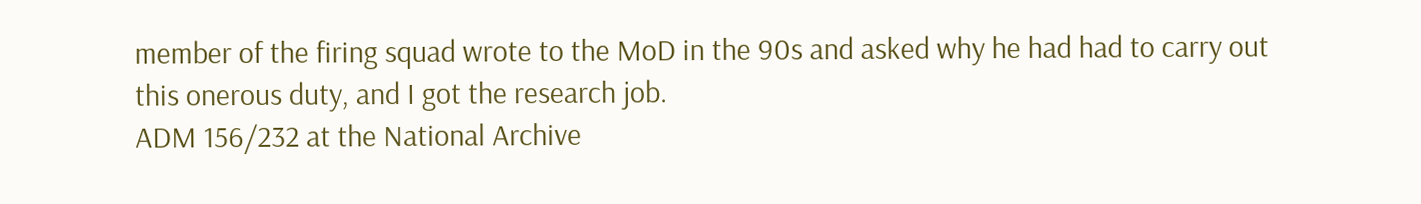member of the firing squad wrote to the MoD in the 90s and asked why he had had to carry out this onerous duty, and I got the research job.
ADM 156/232 at the National Archive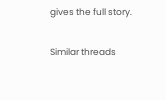gives the full story.

Similar threads